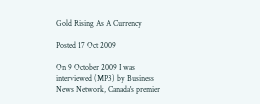Gold Rising As A Currency

Posted 17 Oct 2009

On 9 October 2009 I was interviewed (MP3) by Business News Network, Canada's premier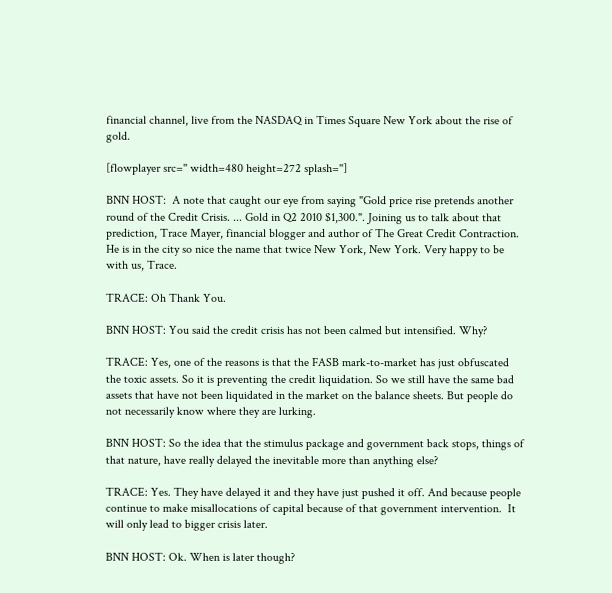financial channel, live from the NASDAQ in Times Square New York about the rise of gold.

[flowplayer src='' width=480 height=272 splash='']

BNN HOST:  A note that caught our eye from saying "Gold price rise pretends another round of the Credit Crisis. ... Gold in Q2 2010 $1,300.". Joining us to talk about that prediction, Trace Mayer, financial blogger and author of The Great Credit Contraction. He is in the city so nice the name that twice New York, New York. Very happy to be with us, Trace.

TRACE: Oh Thank You.

BNN HOST: You said the credit crisis has not been calmed but intensified. Why?

TRACE: Yes, one of the reasons is that the FASB mark-to-market has just obfuscated the toxic assets. So it is preventing the credit liquidation. So we still have the same bad assets that have not been liquidated in the market on the balance sheets. But people do not necessarily know where they are lurking.

BNN HOST: So the idea that the stimulus package and government back stops, things of that nature, have really delayed the inevitable more than anything else?

TRACE: Yes. They have delayed it and they have just pushed it off. And because people continue to make misallocations of capital because of that government intervention.  It will only lead to bigger crisis later.

BNN HOST: Ok. When is later though?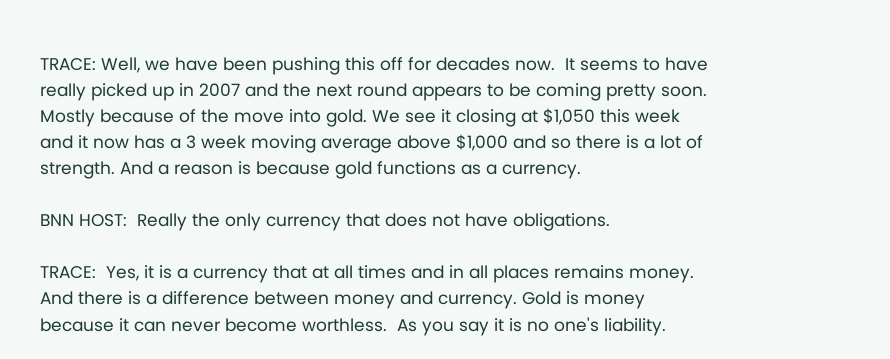TRACE: Well, we have been pushing this off for decades now.  It seems to have really picked up in 2007 and the next round appears to be coming pretty soon. Mostly because of the move into gold. We see it closing at $1,050 this week and it now has a 3 week moving average above $1,000 and so there is a lot of strength. And a reason is because gold functions as a currency.

BNN HOST:  Really the only currency that does not have obligations.

TRACE:  Yes, it is a currency that at all times and in all places remains money. And there is a difference between money and currency. Gold is money because it can never become worthless.  As you say it is no one's liability.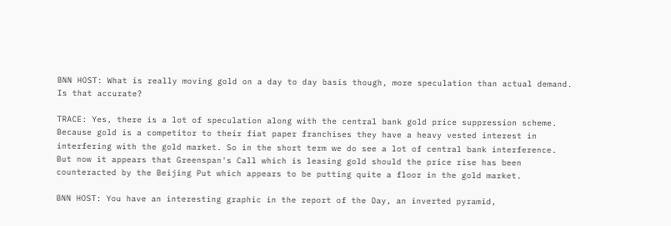BNN HOST: What is really moving gold on a day to day basis though, more speculation than actual demand. Is that accurate?

TRACE: Yes, there is a lot of speculation along with the central bank gold price suppression scheme. Because gold is a competitor to their fiat paper franchises they have a heavy vested interest in interfering with the gold market. So in the short term we do see a lot of central bank interference.  But now it appears that Greenspan's Call which is leasing gold should the price rise has been counteracted by the Beijing Put which appears to be putting quite a floor in the gold market.

BNN HOST: You have an interesting graphic in the report of the Day, an inverted pyramid,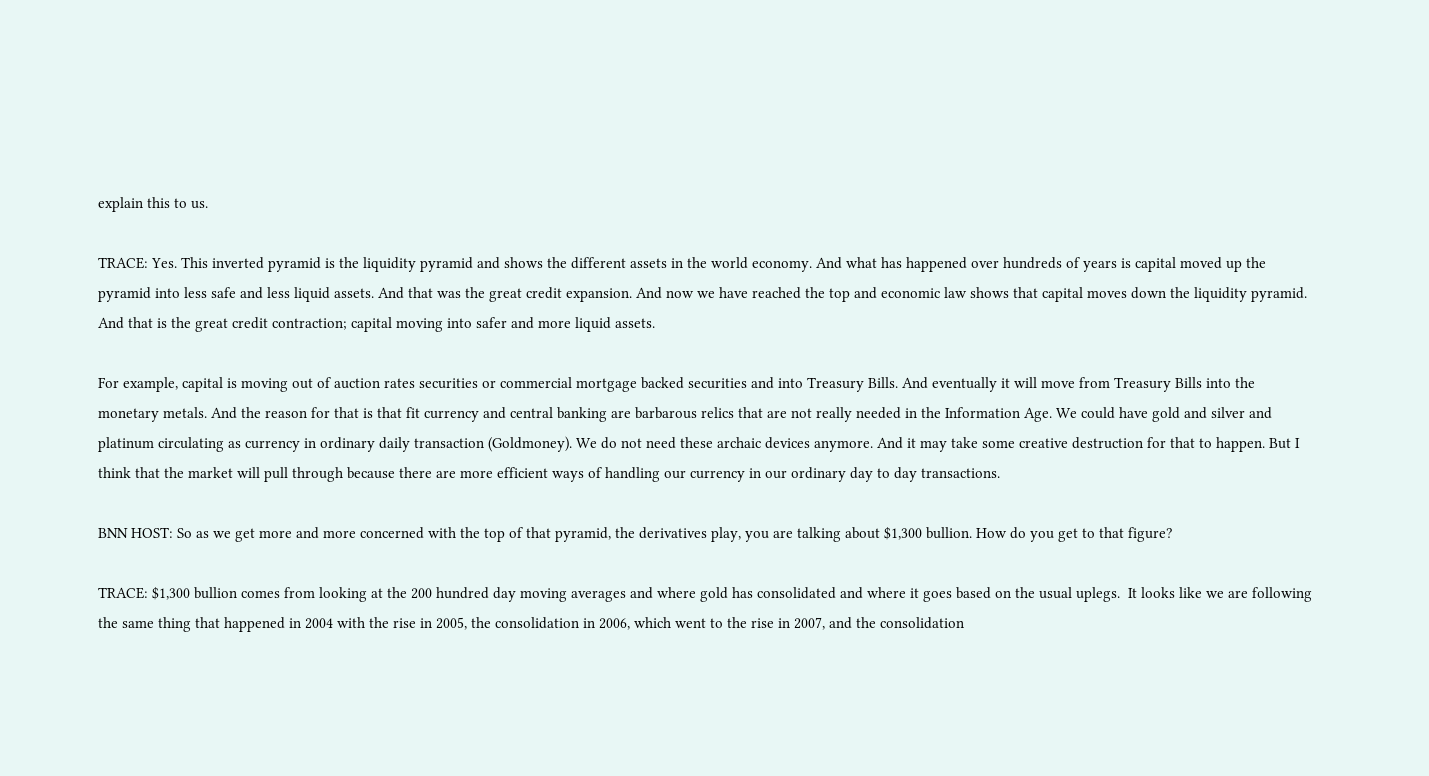explain this to us.

TRACE: Yes. This inverted pyramid is the liquidity pyramid and shows the different assets in the world economy. And what has happened over hundreds of years is capital moved up the pyramid into less safe and less liquid assets. And that was the great credit expansion. And now we have reached the top and economic law shows that capital moves down the liquidity pyramid. And that is the great credit contraction; capital moving into safer and more liquid assets.

For example, capital is moving out of auction rates securities or commercial mortgage backed securities and into Treasury Bills. And eventually it will move from Treasury Bills into the monetary metals. And the reason for that is that fit currency and central banking are barbarous relics that are not really needed in the Information Age. We could have gold and silver and platinum circulating as currency in ordinary daily transaction (Goldmoney). We do not need these archaic devices anymore. And it may take some creative destruction for that to happen. But I think that the market will pull through because there are more efficient ways of handling our currency in our ordinary day to day transactions.

BNN HOST: So as we get more and more concerned with the top of that pyramid, the derivatives play, you are talking about $1,300 bullion. How do you get to that figure?

TRACE: $1,300 bullion comes from looking at the 200 hundred day moving averages and where gold has consolidated and where it goes based on the usual uplegs.  It looks like we are following the same thing that happened in 2004 with the rise in 2005, the consolidation in 2006, which went to the rise in 2007, and the consolidation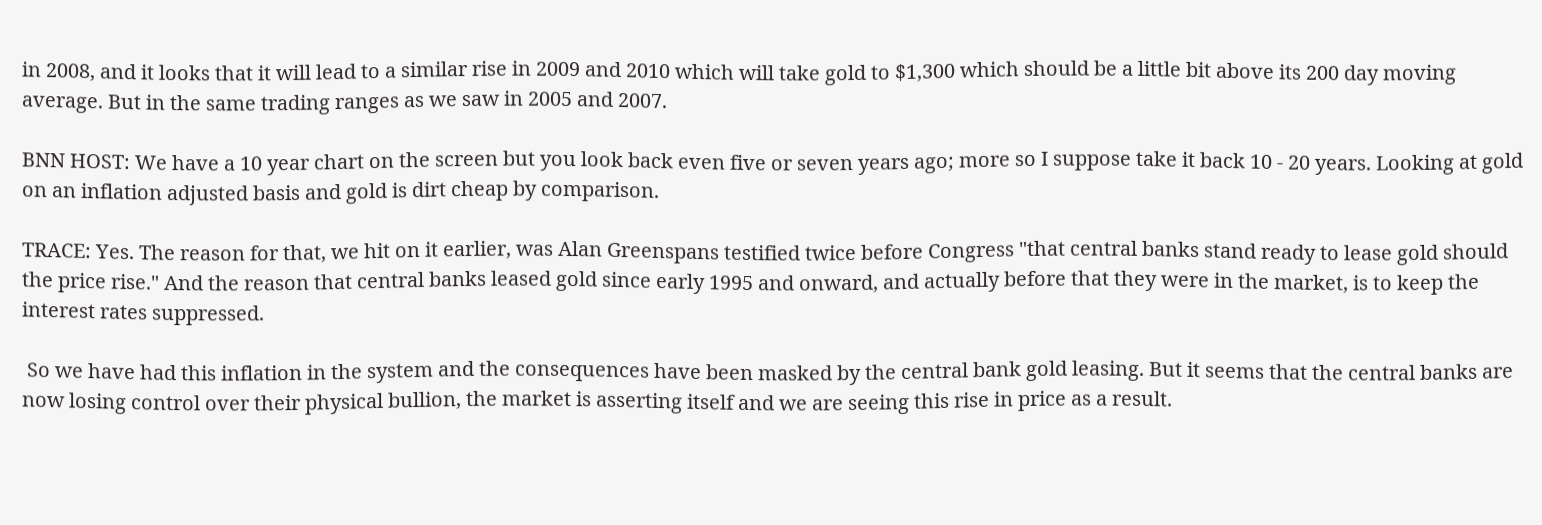in 2008, and it looks that it will lead to a similar rise in 2009 and 2010 which will take gold to $1,300 which should be a little bit above its 200 day moving average. But in the same trading ranges as we saw in 2005 and 2007.

BNN HOST: We have a 10 year chart on the screen but you look back even five or seven years ago; more so I suppose take it back 10 - 20 years. Looking at gold on an inflation adjusted basis and gold is dirt cheap by comparison.

TRACE: Yes. The reason for that, we hit on it earlier, was Alan Greenspans testified twice before Congress "that central banks stand ready to lease gold should the price rise." And the reason that central banks leased gold since early 1995 and onward, and actually before that they were in the market, is to keep the interest rates suppressed.

 So we have had this inflation in the system and the consequences have been masked by the central bank gold leasing. But it seems that the central banks are now losing control over their physical bullion, the market is asserting itself and we are seeing this rise in price as a result.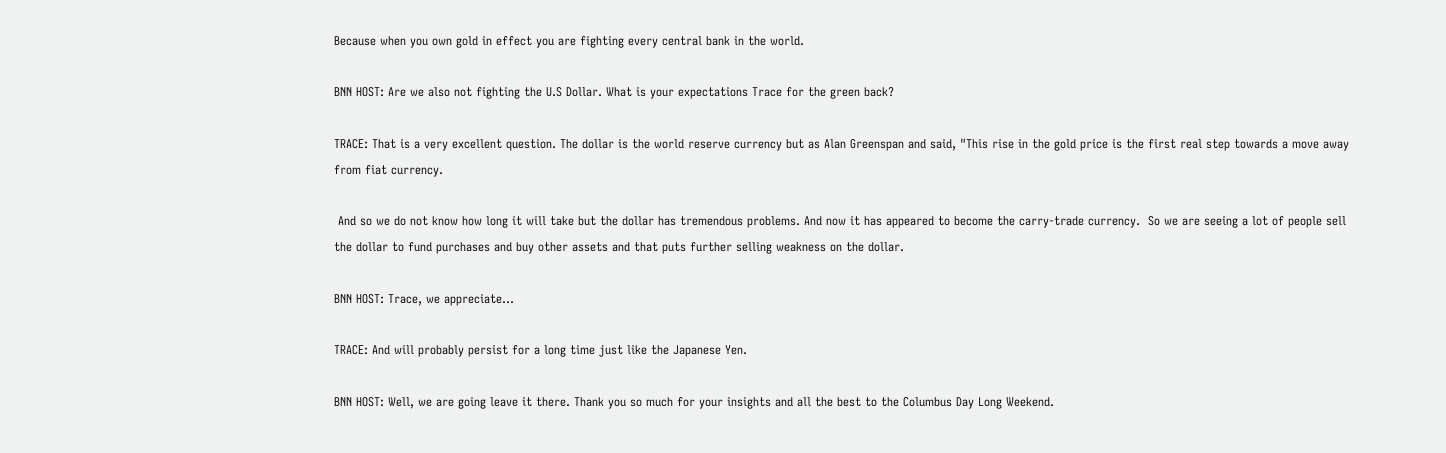Because when you own gold in effect you are fighting every central bank in the world.

BNN HOST: Are we also not fighting the U.S Dollar. What is your expectations Trace for the green back?

TRACE: That is a very excellent question. The dollar is the world reserve currency but as Alan Greenspan and said, "This rise in the gold price is the first real step towards a move away from fiat currency.

 And so we do not know how long it will take but the dollar has tremendous problems. And now it has appeared to become the carry-trade currency.  So we are seeing a lot of people sell the dollar to fund purchases and buy other assets and that puts further selling weakness on the dollar.

BNN HOST: Trace, we appreciate...

TRACE: And will probably persist for a long time just like the Japanese Yen.

BNN HOST: Well, we are going leave it there. Thank you so much for your insights and all the best to the Columbus Day Long Weekend.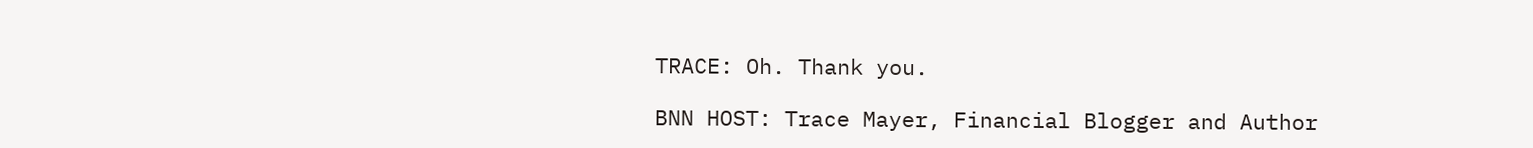TRACE: Oh. Thank you.

BNN HOST: Trace Mayer, Financial Blogger and Author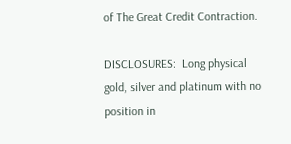of The Great Credit Contraction.

DISCLOSURES:  Long physical gold, silver and platinum with no position in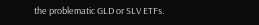the problematic GLD or SLV ETFs.